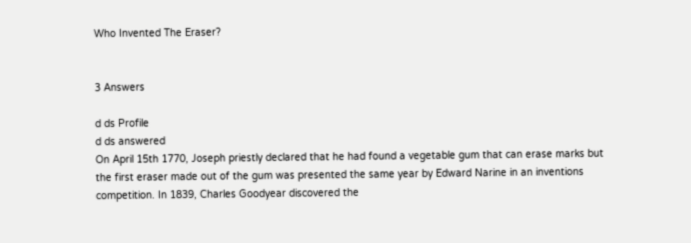Who Invented The Eraser?


3 Answers

d ds Profile
d ds answered
On April 15th 1770, Joseph priestly declared that he had found a vegetable gum that can erase marks but the first eraser made out of the gum was presented the same year by Edward Narine in an inventions competition. In 1839, Charles Goodyear discovered the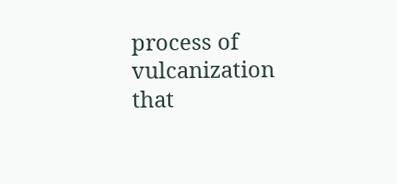process of vulcanization that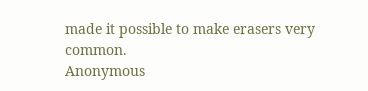made it possible to make erasers very common.
Anonymous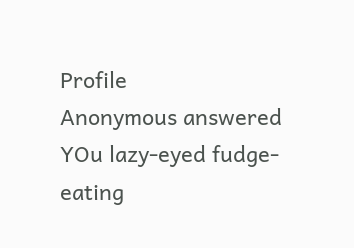Profile
Anonymous answered
YOu lazy-eyed fudge-eating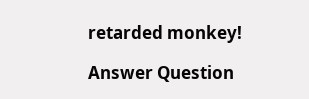retarded monkey!

Answer Question